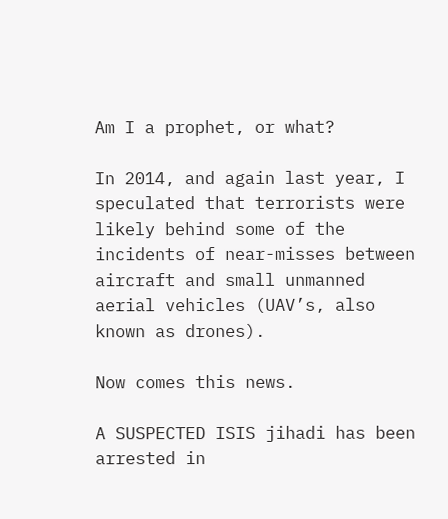Am I a prophet, or what?

In 2014, and again last year, I speculated that terrorists were likely behind some of the incidents of near-misses between aircraft and small unmanned aerial vehicles (UAV’s, also known as drones).

Now comes this news.

A SUSPECTED ISIS jihadi has been arrested in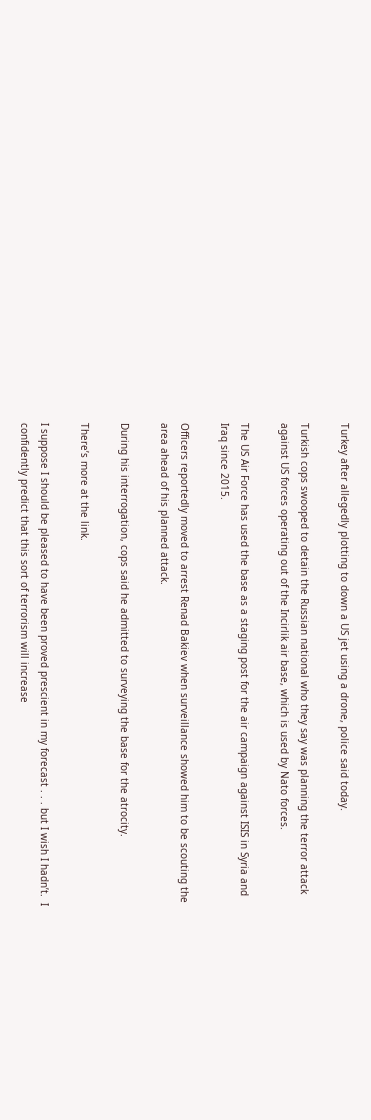Turkey after allegedly plotting to down a US jet using a drone, police said today.

Turkish cops swooped to detain the Russian national who they say was planning the terror attack against US forces operating out of the Incirlik air base, which is used by Nato forces.

The US Air Force has used the base as a staging post for the air campaign against ISIS in Syria and Iraq since 2015.

Officers reportedly moved to arrest Renad Bakiev when surveillance showed him to be scouting the area ahead of his planned attack.

During his interrogation, cops said he admitted to surveying the base for the atrocity.

There’s more at the link.

I suppose I should be pleased to have been proved prescient in my forecast . . . but I wish I hadn’t.  I confidently predict that this sort of terrorism will increase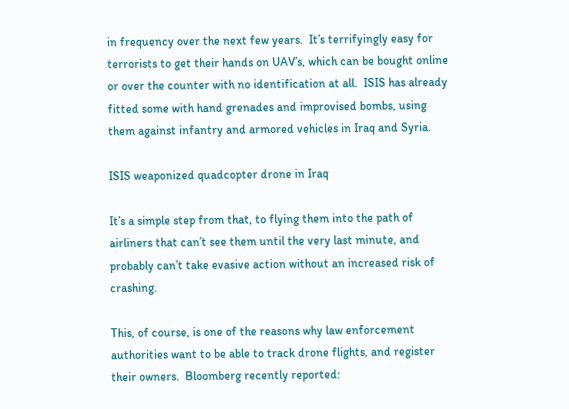in frequency over the next few years.  It’s terrifyingly easy for terrorists to get their hands on UAV’s, which can be bought online or over the counter with no identification at all.  ISIS has already fitted some with hand grenades and improvised bombs, using them against infantry and armored vehicles in Iraq and Syria.

ISIS weaponized quadcopter drone in Iraq

It’s a simple step from that, to flying them into the path of airliners that can’t see them until the very last minute, and probably can’t take evasive action without an increased risk of crashing.

This, of course, is one of the reasons why law enforcement authorities want to be able to track drone flights, and register their owners.  Bloomberg recently reported: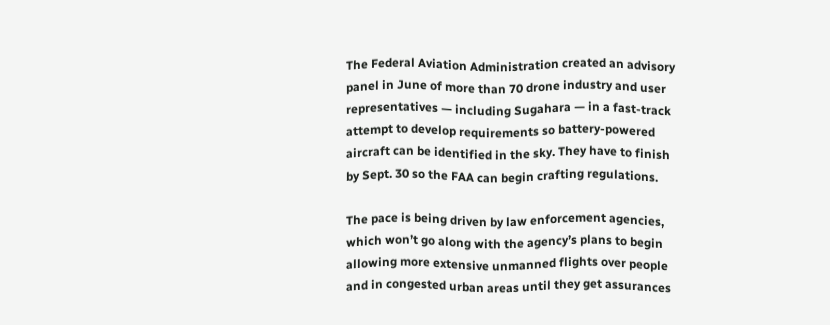The Federal Aviation Administration created an advisory panel in June of more than 70 drone industry and user representatives — including Sugahara — in a fast-track attempt to develop requirements so battery-powered aircraft can be identified in the sky. They have to finish by Sept. 30 so the FAA can begin crafting regulations.

The pace is being driven by law enforcement agencies, which won’t go along with the agency’s plans to begin allowing more extensive unmanned flights over people and in congested urban areas until they get assurances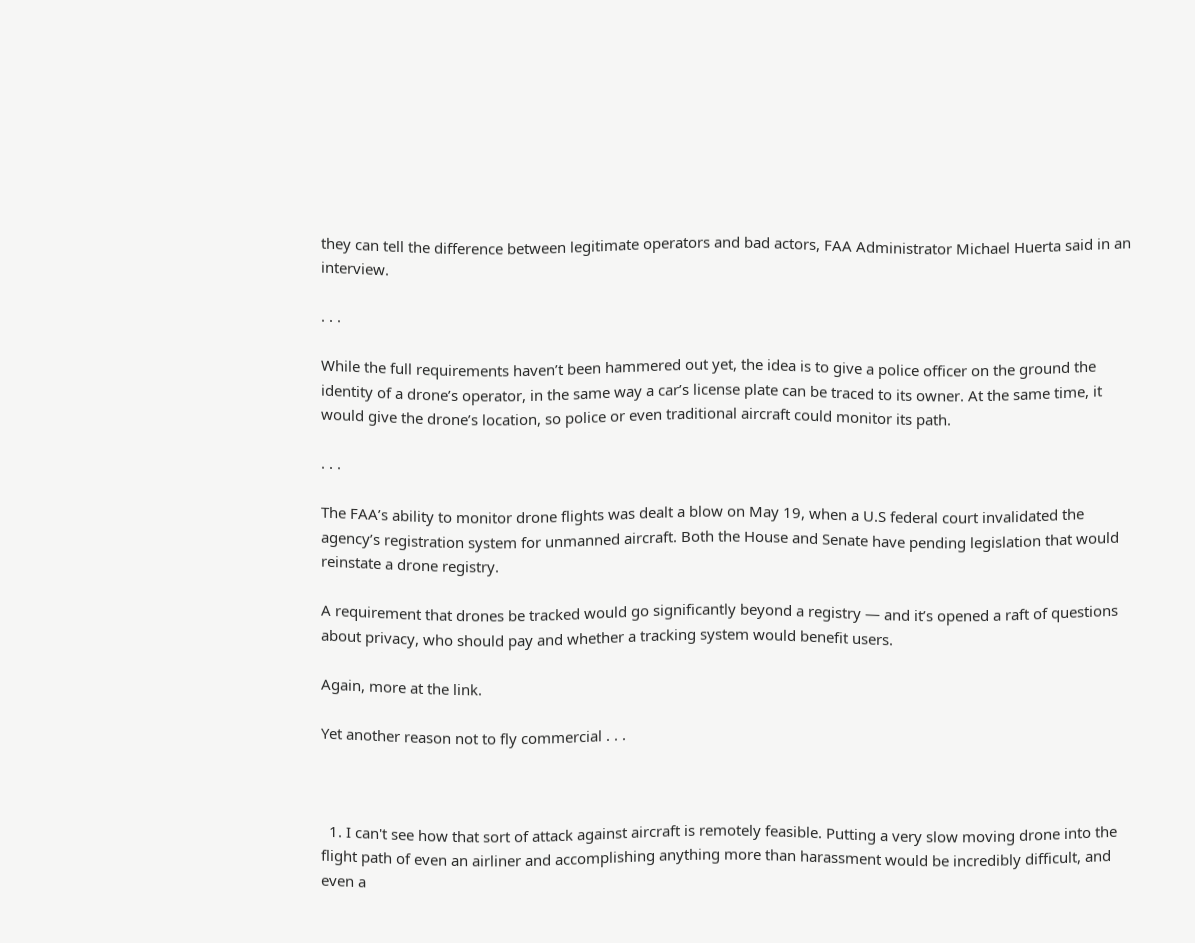they can tell the difference between legitimate operators and bad actors, FAA Administrator Michael Huerta said in an interview.

. . .

While the full requirements haven’t been hammered out yet, the idea is to give a police officer on the ground the identity of a drone’s operator, in the same way a car’s license plate can be traced to its owner. At the same time, it would give the drone’s location, so police or even traditional aircraft could monitor its path.

. . .

The FAA’s ability to monitor drone flights was dealt a blow on May 19, when a U.S federal court invalidated the agency’s registration system for unmanned aircraft. Both the House and Senate have pending legislation that would reinstate a drone registry.

A requirement that drones be tracked would go significantly beyond a registry — and it’s opened a raft of questions about privacy, who should pay and whether a tracking system would benefit users.

Again, more at the link.

Yet another reason not to fly commercial . . .



  1. I can't see how that sort of attack against aircraft is remotely feasible. Putting a very slow moving drone into the flight path of even an airliner and accomplishing anything more than harassment would be incredibly difficult, and even a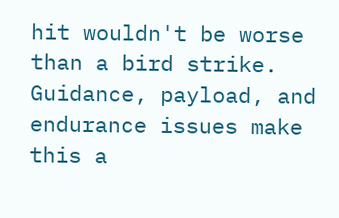hit wouldn't be worse than a bird strike. Guidance, payload, and endurance issues make this a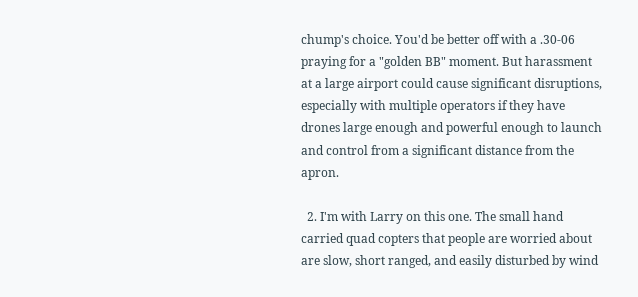chump's choice. You'd be better off with a .30-06 praying for a "golden BB" moment. But harassment at a large airport could cause significant disruptions, especially with multiple operators if they have drones large enough and powerful enough to launch and control from a significant distance from the apron.

  2. I'm with Larry on this one. The small hand carried quad copters that people are worried about are slow, short ranged, and easily disturbed by wind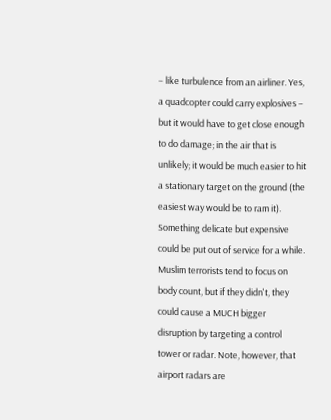– like turbulence from an airliner. Yes, a quadcopter could carry explosives – but it would have to get close enough to do damage; in the air that is unlikely; it would be much easier to hit a stationary target on the ground (the easiest way would be to ram it). Something delicate but expensive could be put out of service for a while. Muslim terrorists tend to focus on body count, but if they didn't, they could cause a MUCH bigger disruption by targeting a control tower or radar. Note, however, that airport radars are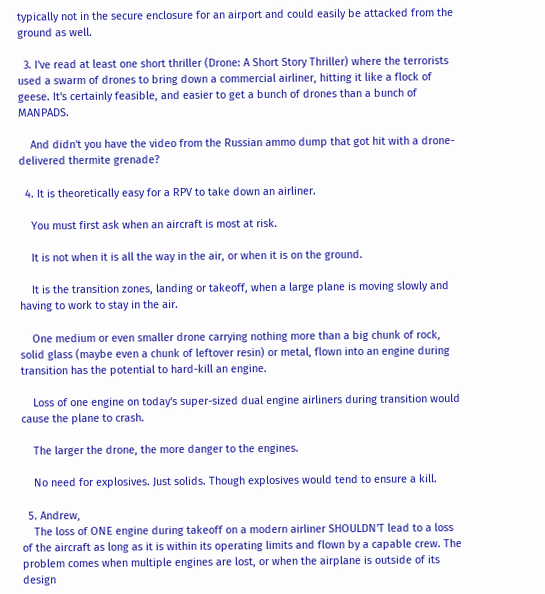typically not in the secure enclosure for an airport and could easily be attacked from the ground as well.

  3. I've read at least one short thriller (Drone: A Short Story Thriller) where the terrorists used a swarm of drones to bring down a commercial airliner, hitting it like a flock of geese. It's certainly feasible, and easier to get a bunch of drones than a bunch of MANPADS.

    And didn't you have the video from the Russian ammo dump that got hit with a drone-delivered thermite grenade?

  4. It is theoretically easy for a RPV to take down an airliner.

    You must first ask when an aircraft is most at risk.

    It is not when it is all the way in the air, or when it is on the ground.

    It is the transition zones, landing or takeoff, when a large plane is moving slowly and having to work to stay in the air.

    One medium or even smaller drone carrying nothing more than a big chunk of rock, solid glass (maybe even a chunk of leftover resin) or metal, flown into an engine during transition has the potential to hard-kill an engine.

    Loss of one engine on today's super-sized dual engine airliners during transition would cause the plane to crash.

    The larger the drone, the more danger to the engines.

    No need for explosives. Just solids. Though explosives would tend to ensure a kill.

  5. Andrew,
    The loss of ONE engine during takeoff on a modern airliner SHOULDN'T lead to a loss of the aircraft as long as it is within its operating limits and flown by a capable crew. The problem comes when multiple engines are lost, or when the airplane is outside of its design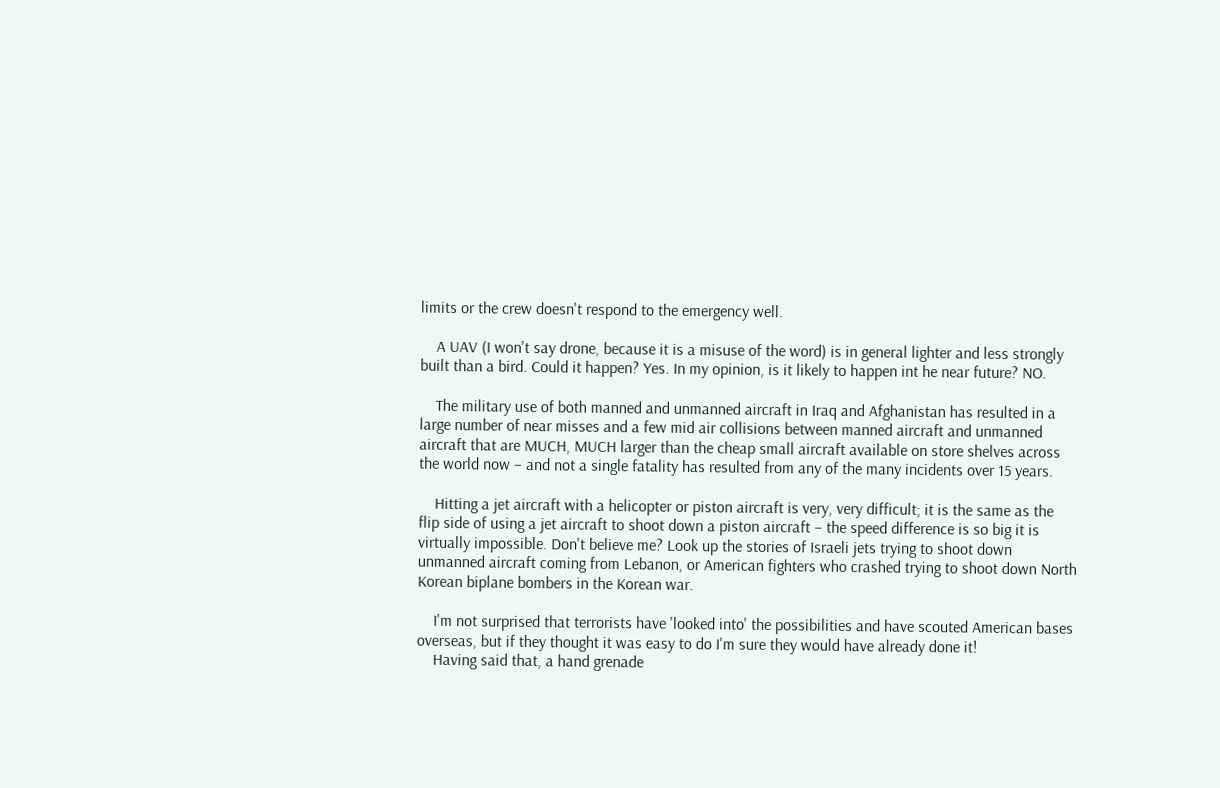limits or the crew doesn't respond to the emergency well.

    A UAV (I won't say drone, because it is a misuse of the word) is in general lighter and less strongly built than a bird. Could it happen? Yes. In my opinion, is it likely to happen int he near future? NO.

    The military use of both manned and unmanned aircraft in Iraq and Afghanistan has resulted in a large number of near misses and a few mid air collisions between manned aircraft and unmanned aircraft that are MUCH, MUCH larger than the cheap small aircraft available on store shelves across the world now – and not a single fatality has resulted from any of the many incidents over 15 years.

    Hitting a jet aircraft with a helicopter or piston aircraft is very, very difficult; it is the same as the flip side of using a jet aircraft to shoot down a piston aircraft – the speed difference is so big it is virtually impossible. Don't believe me? Look up the stories of Israeli jets trying to shoot down unmanned aircraft coming from Lebanon, or American fighters who crashed trying to shoot down North Korean biplane bombers in the Korean war.

    I'm not surprised that terrorists have 'looked into' the possibilities and have scouted American bases overseas, but if they thought it was easy to do I'm sure they would have already done it!
    Having said that, a hand grenade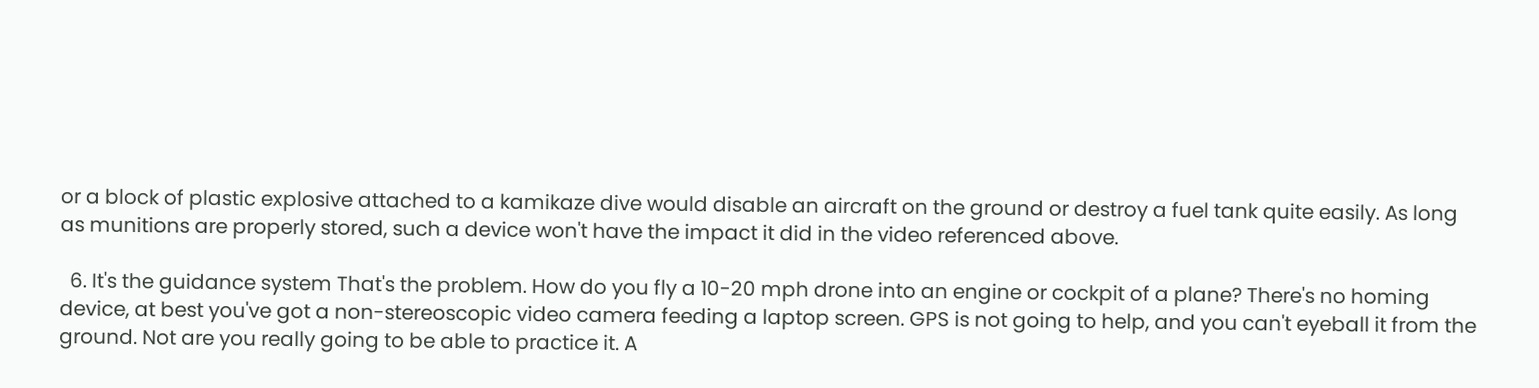or a block of plastic explosive attached to a kamikaze dive would disable an aircraft on the ground or destroy a fuel tank quite easily. As long as munitions are properly stored, such a device won't have the impact it did in the video referenced above.

  6. It's the guidance system That's the problem. How do you fly a 10-20 mph drone into an engine or cockpit of a plane? There's no homing device, at best you've got a non-stereoscopic video camera feeding a laptop screen. GPS is not going to help, and you can't eyeball it from the ground. Not are you really going to be able to practice it. A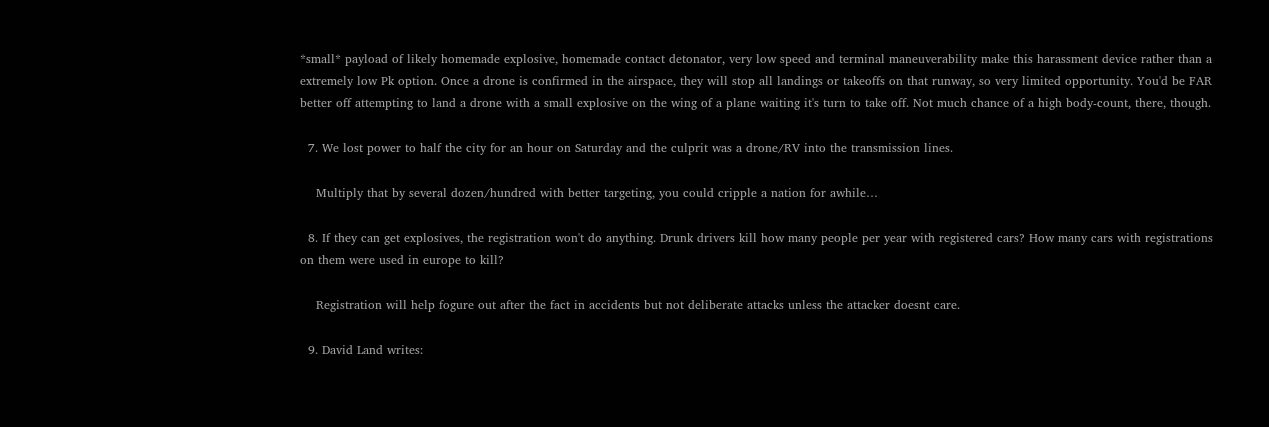*small* payload of likely homemade explosive, homemade contact detonator, very low speed and terminal maneuverability make this harassment device rather than a extremely low Pk option. Once a drone is confirmed in the airspace, they will stop all landings or takeoffs on that runway, so very limited opportunity. You'd be FAR better off attempting to land a drone with a small explosive on the wing of a plane waiting it's turn to take off. Not much chance of a high body-count, there, though.

  7. We lost power to half the city for an hour on Saturday and the culprit was a drone/RV into the transmission lines.

    Multiply that by several dozen/hundred with better targeting, you could cripple a nation for awhile…

  8. If they can get explosives, the registration won't do anything. Drunk drivers kill how many people per year with registered cars? How many cars with registrations on them were used in europe to kill?

    Registration will help fogure out after the fact in accidents but not deliberate attacks unless the attacker doesnt care.

  9. David Land writes: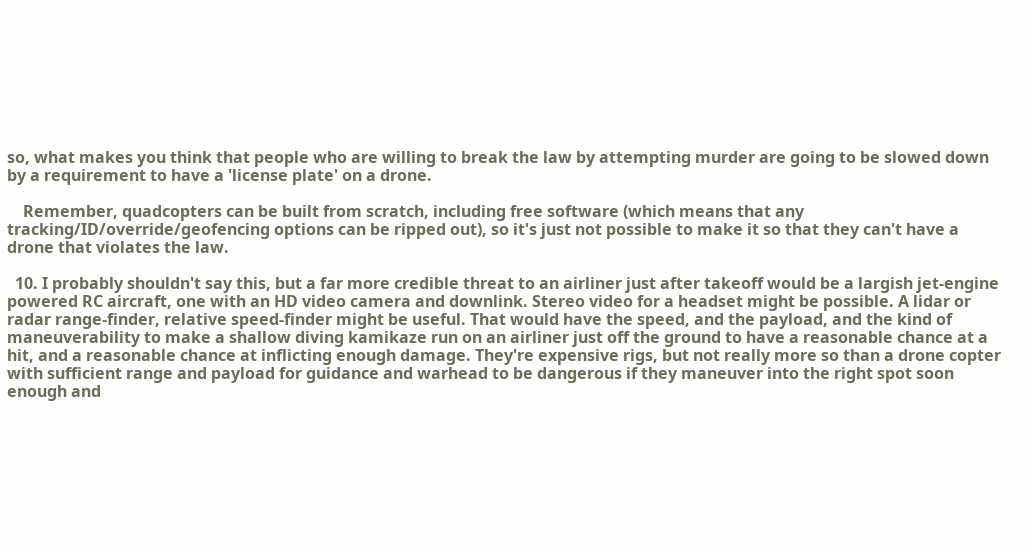so, what makes you think that people who are willing to break the law by attempting murder are going to be slowed down by a requirement to have a 'license plate' on a drone.

    Remember, quadcopters can be built from scratch, including free software (which means that any tracking/ID/override/geofencing options can be ripped out), so it's just not possible to make it so that they can't have a drone that violates the law.

  10. I probably shouldn't say this, but a far more credible threat to an airliner just after takeoff would be a largish jet-engine powered RC aircraft, one with an HD video camera and downlink. Stereo video for a headset might be possible. A lidar or radar range-finder, relative speed-finder might be useful. That would have the speed, and the payload, and the kind of maneuverability to make a shallow diving kamikaze run on an airliner just off the ground to have a reasonable chance at a hit, and a reasonable chance at inflicting enough damage. They're expensive rigs, but not really more so than a drone copter with sufficient range and payload for guidance and warhead to be dangerous if they maneuver into the right spot soon enough and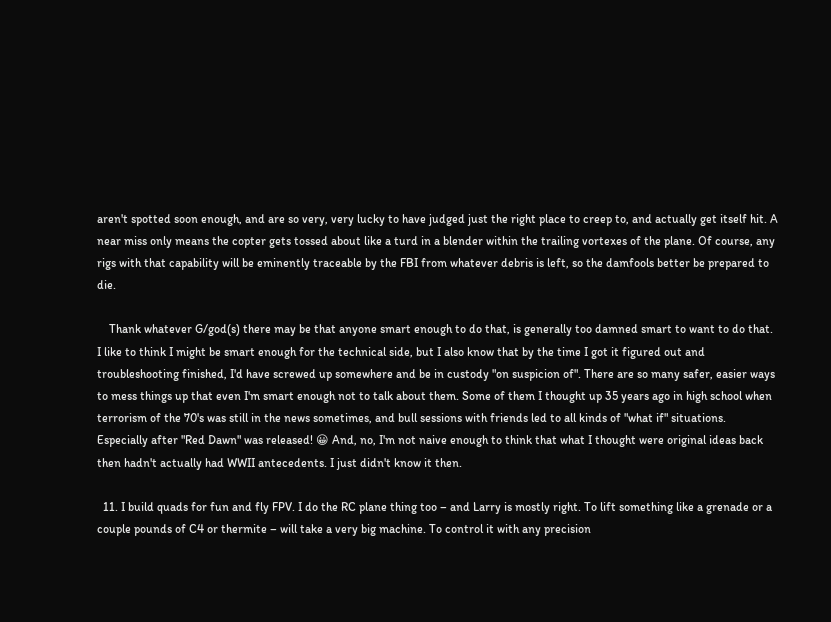aren't spotted soon enough, and are so very, very lucky to have judged just the right place to creep to, and actually get itself hit. A near miss only means the copter gets tossed about like a turd in a blender within the trailing vortexes of the plane. Of course, any rigs with that capability will be eminently traceable by the FBI from whatever debris is left, so the damfools better be prepared to die.

    Thank whatever G/god(s) there may be that anyone smart enough to do that, is generally too damned smart to want to do that. I like to think I might be smart enough for the technical side, but I also know that by the time I got it figured out and troubleshooting finished, I'd have screwed up somewhere and be in custody "on suspicion of". There are so many safer, easier ways to mess things up that even I'm smart enough not to talk about them. Some of them I thought up 35 years ago in high school when terrorism of the 70's was still in the news sometimes, and bull sessions with friends led to all kinds of "what if" situations. Especially after "Red Dawn" was released! 😀 And, no, I'm not naive enough to think that what I thought were original ideas back then hadn't actually had WWII antecedents. I just didn't know it then.

  11. I build quads for fun and fly FPV. I do the RC plane thing too – and Larry is mostly right. To lift something like a grenade or a couple pounds of C4 or thermite – will take a very big machine. To control it with any precision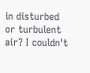in disturbed or turbulent air? I couldn't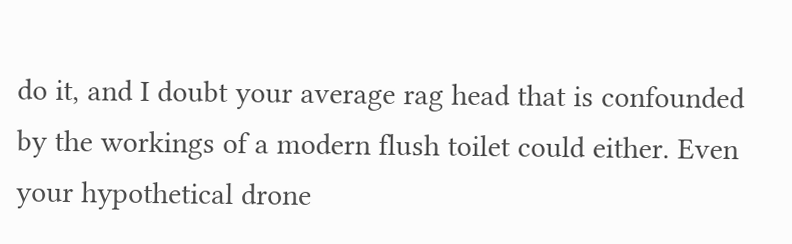do it, and I doubt your average rag head that is confounded by the workings of a modern flush toilet could either. Even your hypothetical drone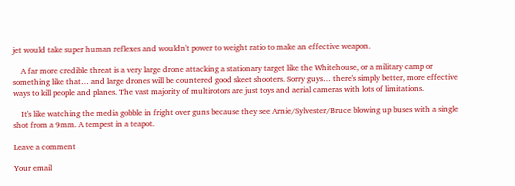jet would take super human reflexes and wouldn't power to weight ratio to make an effective weapon.

    A far more credible threat is a very large drone attacking a stationary target like the Whitehouse, or a military camp or something like that… and large drones will be countered good skeet shooters. Sorry guys… there's simply better, more effective ways to kill people and planes. The vast majority of multirotors are just toys and aerial cameras with lots of limitations.

    It's like watching the media gobble in fright over guns because they see Arnie/Sylvester/Bruce blowing up buses with a single shot from a 9mm. A tempest in a teapot.

Leave a comment

Your email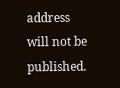address will not be published.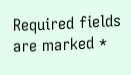Required fields are marked *